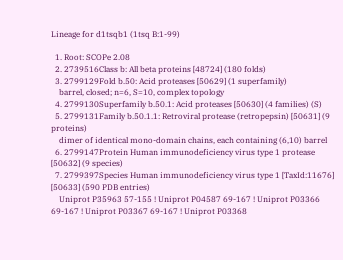Lineage for d1tsqb1 (1tsq B:1-99)

  1. Root: SCOPe 2.08
  2. 2739516Class b: All beta proteins [48724] (180 folds)
  3. 2799129Fold b.50: Acid proteases [50629] (1 superfamily)
    barrel, closed; n=6, S=10, complex topology
  4. 2799130Superfamily b.50.1: Acid proteases [50630] (4 families) (S)
  5. 2799131Family b.50.1.1: Retroviral protease (retropepsin) [50631] (9 proteins)
    dimer of identical mono-domain chains, each containing (6,10) barrel
  6. 2799147Protein Human immunodeficiency virus type 1 protease [50632] (9 species)
  7. 2799397Species Human immunodeficiency virus type 1 [TaxId:11676] [50633] (590 PDB entries)
    Uniprot P35963 57-155 ! Uniprot P04587 69-167 ! Uniprot P03366 69-167 ! Uniprot P03367 69-167 ! Uniprot P03368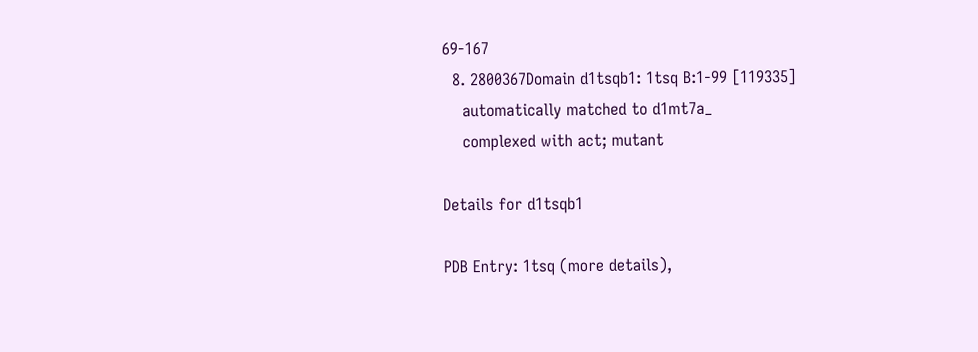69-167
  8. 2800367Domain d1tsqb1: 1tsq B:1-99 [119335]
    automatically matched to d1mt7a_
    complexed with act; mutant

Details for d1tsqb1

PDB Entry: 1tsq (more details),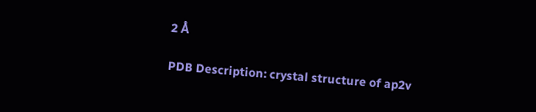2 Å

PDB Description: crystal structure of ap2v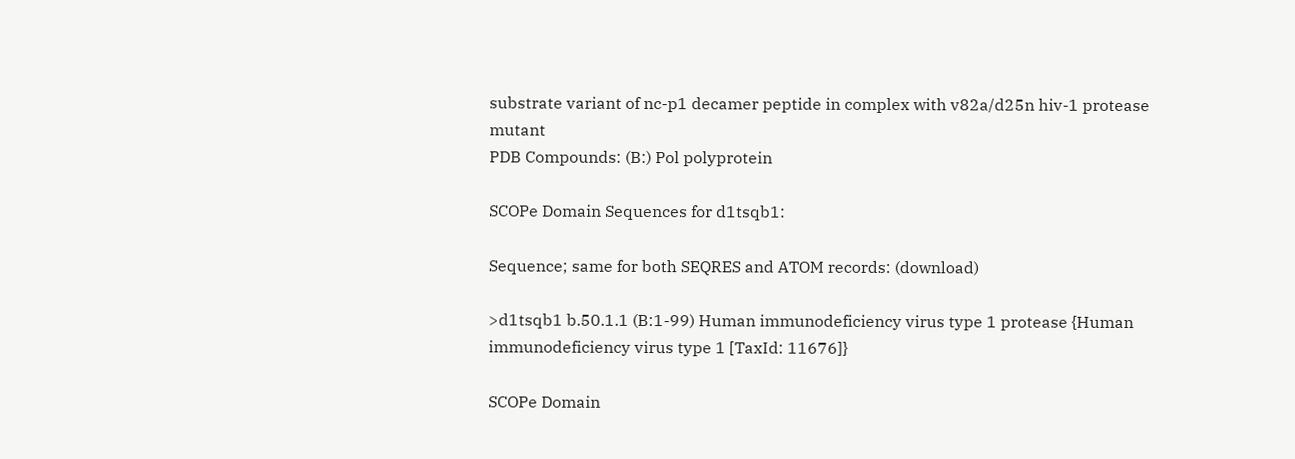substrate variant of nc-p1 decamer peptide in complex with v82a/d25n hiv-1 protease mutant
PDB Compounds: (B:) Pol polyprotein

SCOPe Domain Sequences for d1tsqb1:

Sequence; same for both SEQRES and ATOM records: (download)

>d1tsqb1 b.50.1.1 (B:1-99) Human immunodeficiency virus type 1 protease {Human immunodeficiency virus type 1 [TaxId: 11676]}

SCOPe Domain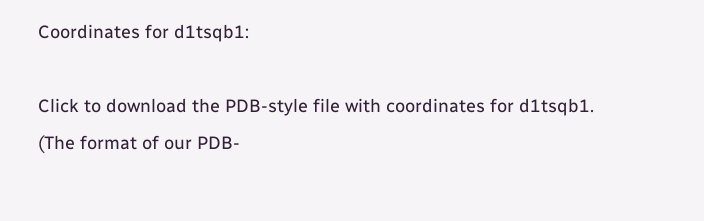Coordinates for d1tsqb1:

Click to download the PDB-style file with coordinates for d1tsqb1.
(The format of our PDB-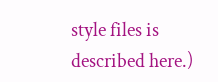style files is described here.)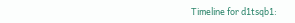Timeline for d1tsqb1: